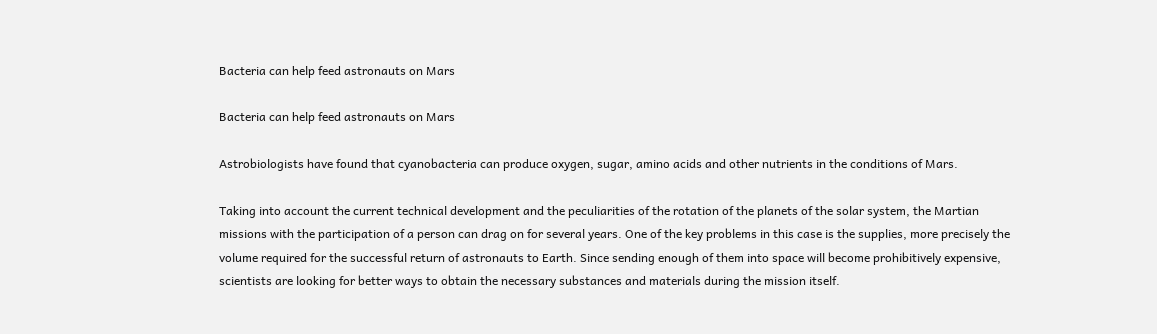Bacteria can help feed astronauts on Mars

Bacteria can help feed astronauts on Mars

Astrobiologists have found that cyanobacteria can produce oxygen, sugar, amino acids and other nutrients in the conditions of Mars.

Taking into account the current technical development and the peculiarities of the rotation of the planets of the solar system, the Martian missions with the participation of a person can drag on for several years. One of the key problems in this case is the supplies, more precisely the volume required for the successful return of astronauts to Earth. Since sending enough of them into space will become prohibitively expensive, scientists are looking for better ways to obtain the necessary substances and materials during the mission itself.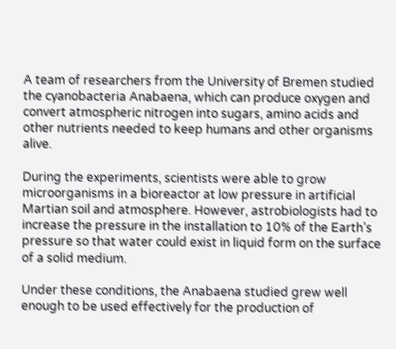A team of researchers from the University of Bremen studied the cyanobacteria Anabaena, which can produce oxygen and convert atmospheric nitrogen into sugars, amino acids and other nutrients needed to keep humans and other organisms alive.

During the experiments, scientists were able to grow microorganisms in a bioreactor at low pressure in artificial Martian soil and atmosphere. However, astrobiologists had to increase the pressure in the installation to 10% of the Earth’s pressure so that water could exist in liquid form on the surface of a solid medium.

Under these conditions, the Anabaena studied grew well enough to be used effectively for the production of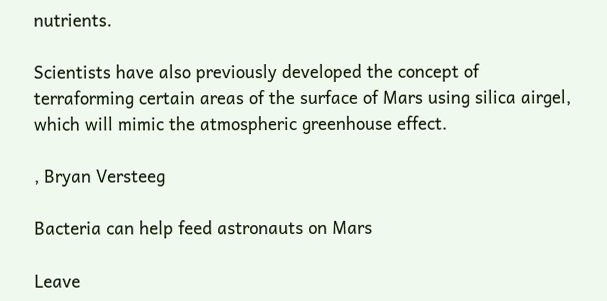nutrients.

Scientists have also previously developed the concept of terraforming certain areas of the surface of Mars using silica airgel, which will mimic the atmospheric greenhouse effect.

, Bryan Versteeg

Bacteria can help feed astronauts on Mars

Leave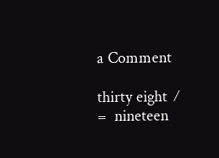a Comment

thirty eight  ⁄    =  nineteen